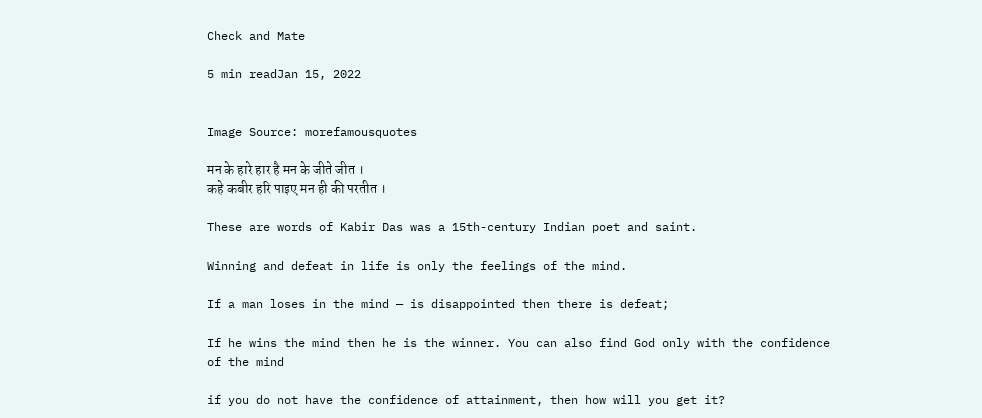Check and Mate

5 min readJan 15, 2022


Image Source: morefamousquotes

मन के हारे हार है मन के जीते जीत ।
कहे कबीर हरि पाइए मन ही की परतीत ।

These are words of Kabir Das was a 15th-century Indian poet and saint.

Winning and defeat in life is only the feelings of the mind.

If a man loses in the mind — is disappointed then there is defeat;

If he wins the mind then he is the winner. You can also find God only with the confidence of the mind

if you do not have the confidence of attainment, then how will you get it?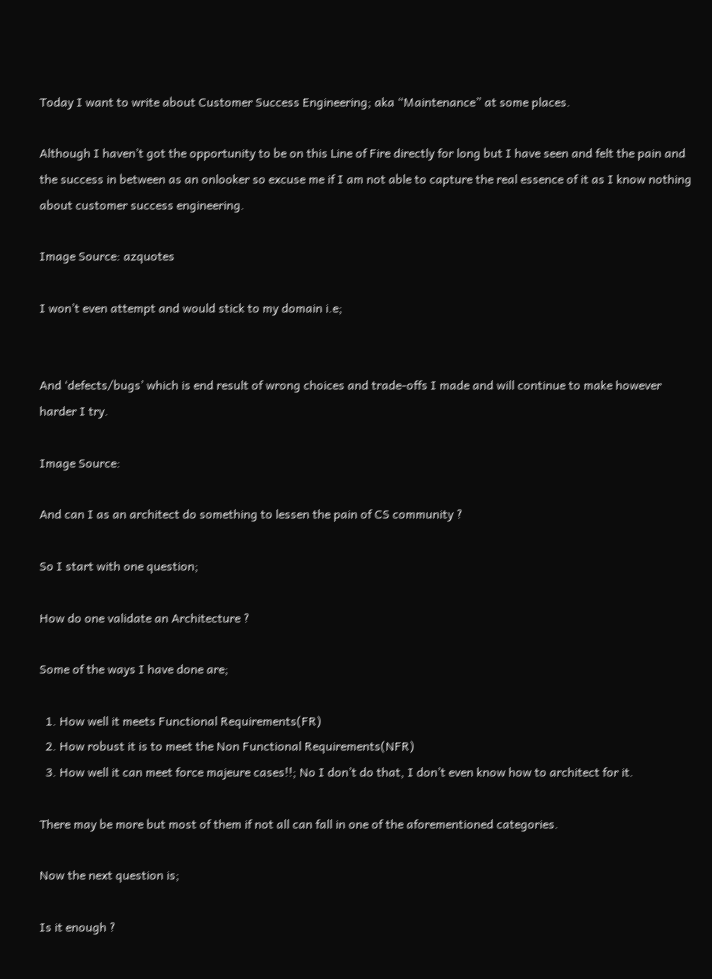Today I want to write about Customer Success Engineering; aka “Maintenance” at some places.

Although I haven’t got the opportunity to be on this Line of Fire directly for long but I have seen and felt the pain and the success in between as an onlooker so excuse me if I am not able to capture the real essence of it as I know nothing about customer success engineering.

Image Source: azquotes

I won’t even attempt and would stick to my domain i.e;


And ‘defects/bugs’ which is end result of wrong choices and trade-offs I made and will continue to make however harder I try.

Image Source:

And can I as an architect do something to lessen the pain of CS community ?

So I start with one question;

How do one validate an Architecture ?

Some of the ways I have done are;

  1. How well it meets Functional Requirements(FR)
  2. How robust it is to meet the Non Functional Requirements(NFR)
  3. How well it can meet force majeure cases!!; No I don’t do that, I don’t even know how to architect for it.

There may be more but most of them if not all can fall in one of the aforementioned categories.

Now the next question is;

Is it enough ?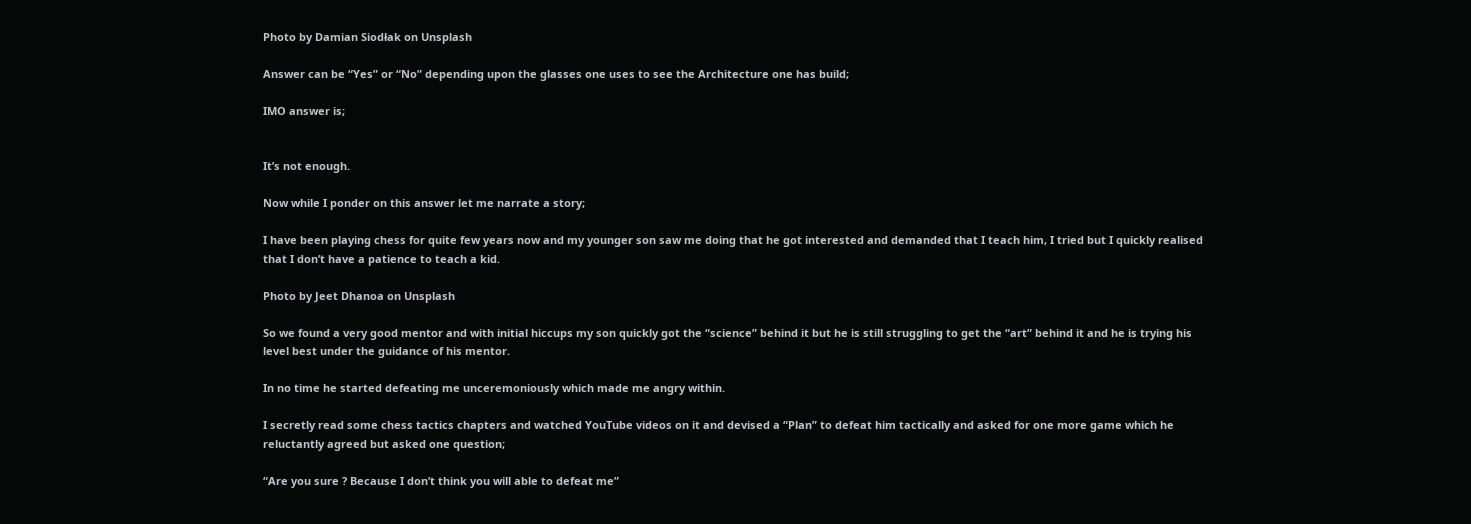Photo by Damian Siodłak on Unsplash

Answer can be “Yes” or “No” depending upon the glasses one uses to see the Architecture one has build;

IMO answer is;


It’s not enough.

Now while I ponder on this answer let me narrate a story;

I have been playing chess for quite few years now and my younger son saw me doing that he got interested and demanded that I teach him, I tried but I quickly realised that I don’t have a patience to teach a kid.

Photo by Jeet Dhanoa on Unsplash

So we found a very good mentor and with initial hiccups my son quickly got the “science” behind it but he is still struggling to get the “art” behind it and he is trying his level best under the guidance of his mentor.

In no time he started defeating me unceremoniously which made me angry within.

I secretly read some chess tactics chapters and watched YouTube videos on it and devised a “Plan” to defeat him tactically and asked for one more game which he reluctantly agreed but asked one question;

“Are you sure ? Because I don’t think you will able to defeat me”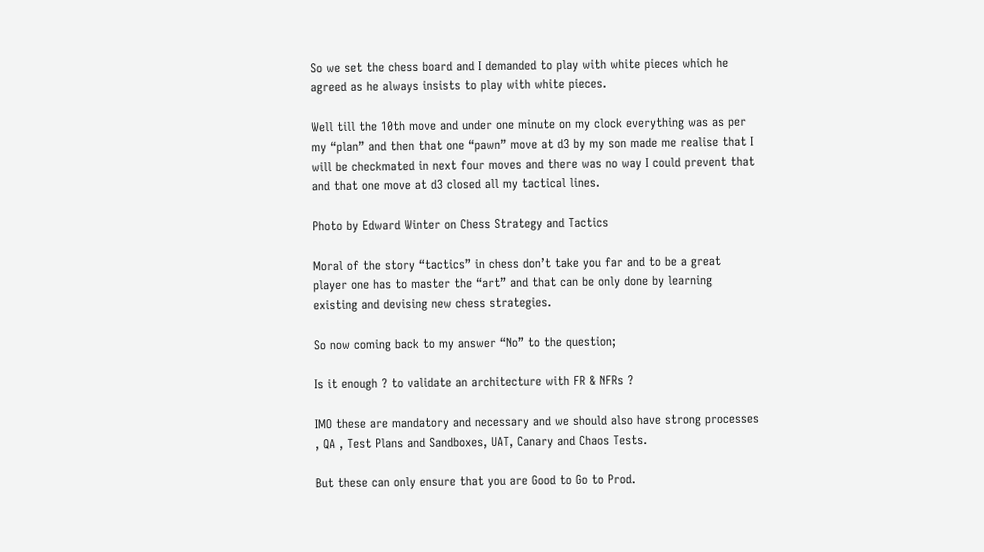So we set the chess board and I demanded to play with white pieces which he agreed as he always insists to play with white pieces.

Well till the 10th move and under one minute on my clock everything was as per my “plan” and then that one “pawn” move at d3 by my son made me realise that I will be checkmated in next four moves and there was no way I could prevent that and that one move at d3 closed all my tactical lines.

Photo by Edward Winter on Chess Strategy and Tactics

Moral of the story “tactics” in chess don’t take you far and to be a great player one has to master the “art” and that can be only done by learning existing and devising new chess strategies.

So now coming back to my answer “No” to the question;

Is it enough ? to validate an architecture with FR & NFRs ?

IMO these are mandatory and necessary and we should also have strong processes , QA , Test Plans and Sandboxes, UAT, Canary and Chaos Tests.

But these can only ensure that you are Good to Go to Prod.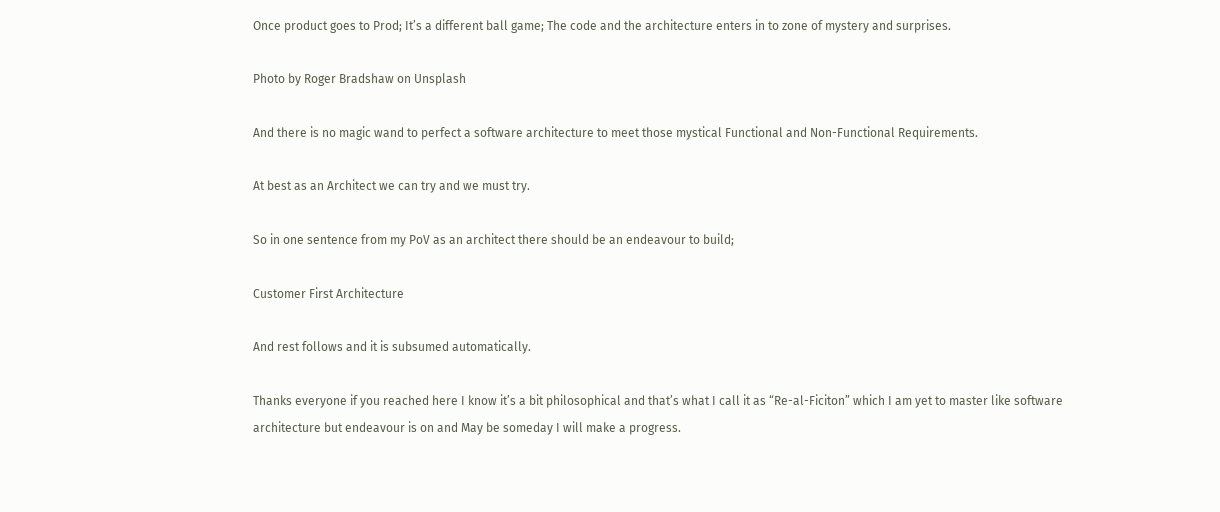Once product goes to Prod; It’s a different ball game; The code and the architecture enters in to zone of mystery and surprises.

Photo by Roger Bradshaw on Unsplash

And there is no magic wand to perfect a software architecture to meet those mystical Functional and Non-Functional Requirements.

At best as an Architect we can try and we must try.

So in one sentence from my PoV as an architect there should be an endeavour to build;

Customer First Architecture

And rest follows and it is subsumed automatically.

Thanks everyone if you reached here I know it’s a bit philosophical and that’s what I call it as “Re-al-Ficiton” which I am yet to master like software architecture but endeavour is on and May be someday I will make a progress.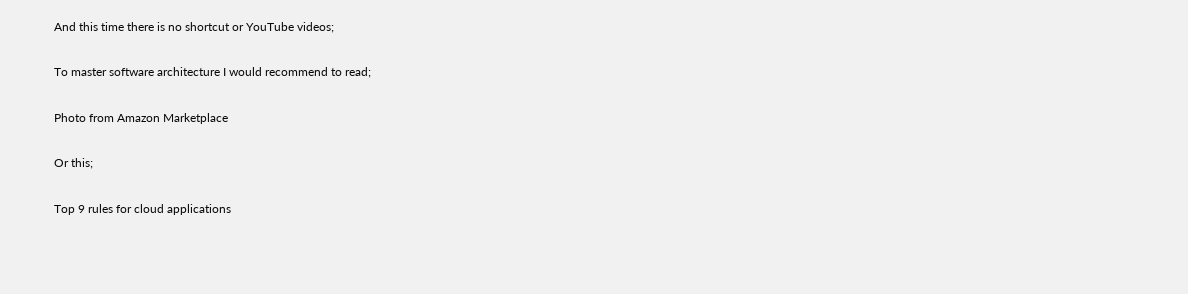And this time there is no shortcut or YouTube videos;

To master software architecture I would recommend to read;

Photo from Amazon Marketplace

Or this;

Top 9 rules for cloud applications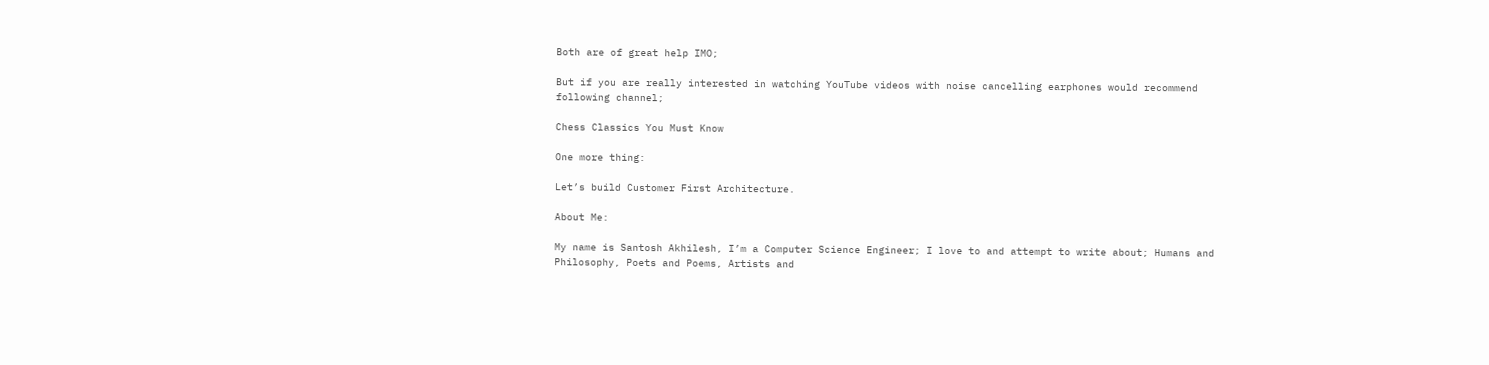Both are of great help IMO;

But if you are really interested in watching YouTube videos with noise cancelling earphones would recommend following channel;

Chess Classics You Must Know

One more thing:

Let’s build Customer First Architecture.

About Me:

My name is Santosh Akhilesh, I’m a Computer Science Engineer; I love to and attempt to write about; Humans and Philosophy, Poets and Poems, Artists and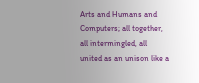Arts and Humans and Computers; all together, all intermingled, all united as an unison like a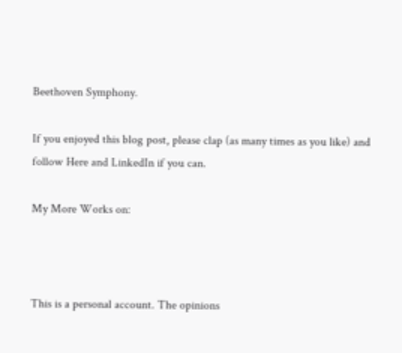Beethoven Symphony.

If you enjoyed this blog post, please clap (as many times as you like) and follow Here and LinkedIn if you can.

My More Works on:



This is a personal account. The opinions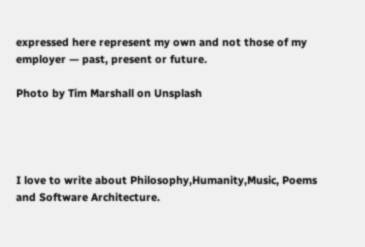expressed here represent my own and not those of my employer — past, present or future.

Photo by Tim Marshall on Unsplash




I love to write about Philosophy,Humanity,Music, Poems and Software Architecture.